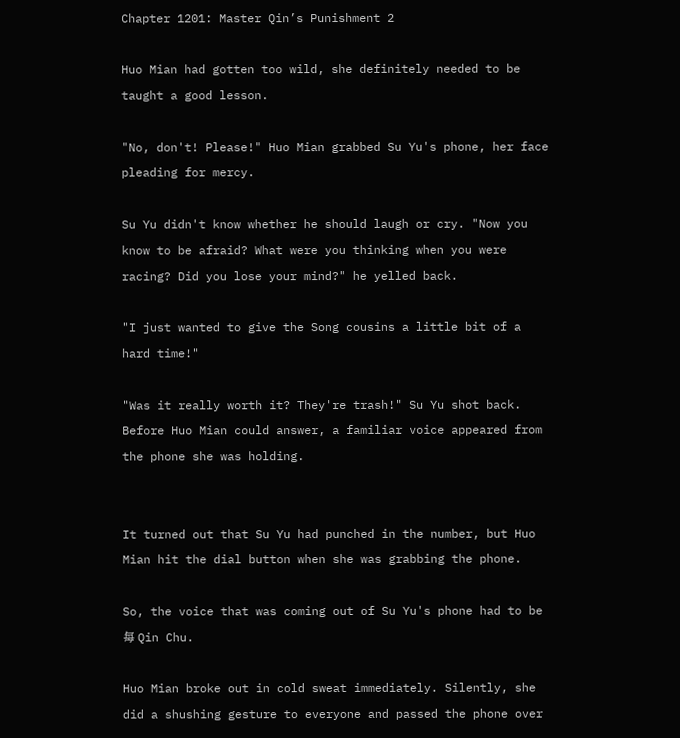Chapter 1201: Master Qin’s Punishment 2

Huo Mian had gotten too wild, she definitely needed to be taught a good lesson.

"No, don't! Please!" Huo Mian grabbed Su Yu's phone, her face pleading for mercy.

Su Yu didn't know whether he should laugh or cry. "Now you know to be afraid? What were you thinking when you were racing? Did you lose your mind?" he yelled back.

"I just wanted to give the Song cousins a little bit of a hard time!"

"Was it really worth it? They're trash!" Su Yu shot back.
Before Huo Mian could answer, a familiar voice appeared from the phone she was holding.


It turned out that Su Yu had punched in the number, but Huo Mian hit the dial button when she was grabbing the phone.

So, the voice that was coming out of Su Yu's phone had to be 每 Qin Chu.

Huo Mian broke out in cold sweat immediately. Silently, she did a shushing gesture to everyone and passed the phone over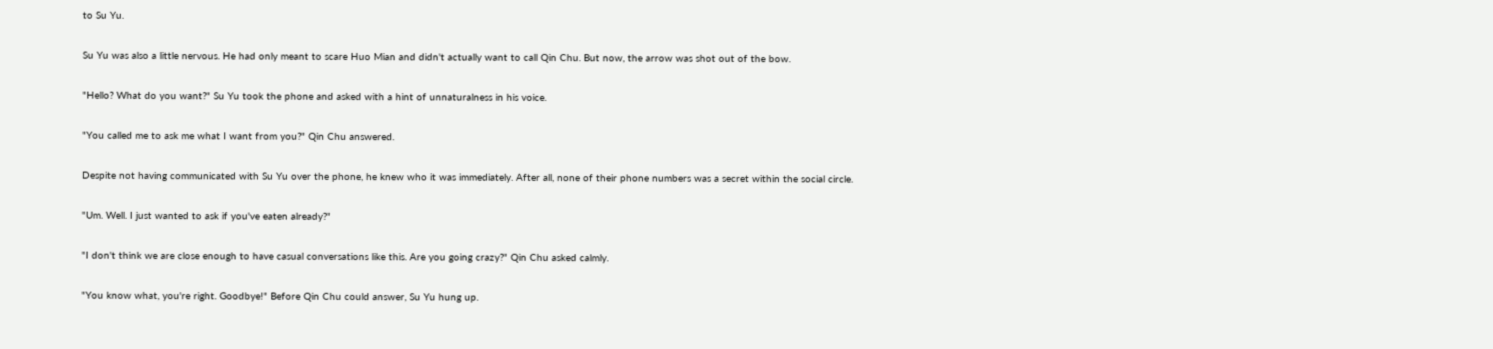to Su Yu.

Su Yu was also a little nervous. He had only meant to scare Huo Mian and didn't actually want to call Qin Chu. But now, the arrow was shot out of the bow.

"Hello? What do you want?" Su Yu took the phone and asked with a hint of unnaturalness in his voice.

"You called me to ask me what I want from you?" Qin Chu answered.

Despite not having communicated with Su Yu over the phone, he knew who it was immediately. After all, none of their phone numbers was a secret within the social circle.

"Um. Well. I just wanted to ask if you've eaten already?"

"I don't think we are close enough to have casual conversations like this. Are you going crazy?" Qin Chu asked calmly.

"You know what, you're right. Goodbye!" Before Qin Chu could answer, Su Yu hung up.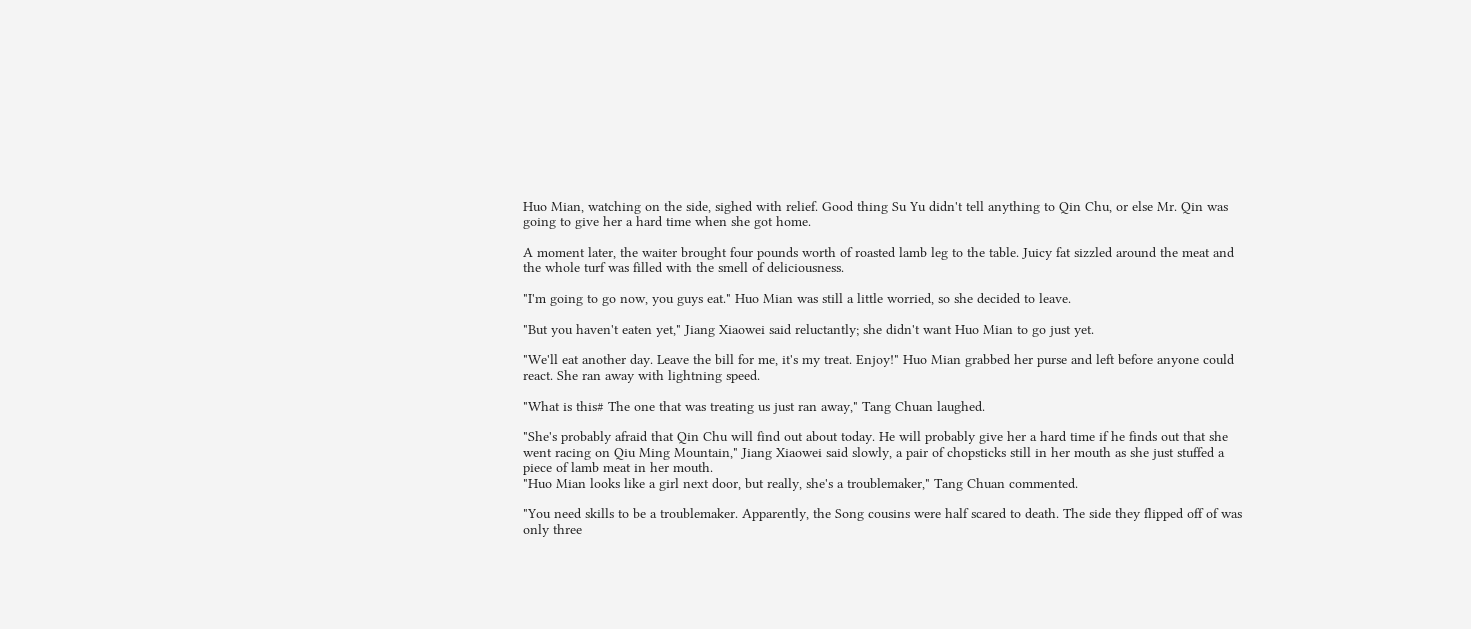Huo Mian, watching on the side, sighed with relief. Good thing Su Yu didn't tell anything to Qin Chu, or else Mr. Qin was going to give her a hard time when she got home.

A moment later, the waiter brought four pounds worth of roasted lamb leg to the table. Juicy fat sizzled around the meat and the whole turf was filled with the smell of deliciousness.

"I'm going to go now, you guys eat." Huo Mian was still a little worried, so she decided to leave.

"But you haven't eaten yet," Jiang Xiaowei said reluctantly; she didn't want Huo Mian to go just yet.

"We'll eat another day. Leave the bill for me, it's my treat. Enjoy!" Huo Mian grabbed her purse and left before anyone could react. She ran away with lightning speed.

"What is this# The one that was treating us just ran away," Tang Chuan laughed.

"She's probably afraid that Qin Chu will find out about today. He will probably give her a hard time if he finds out that she went racing on Qiu Ming Mountain," Jiang Xiaowei said slowly, a pair of chopsticks still in her mouth as she just stuffed a piece of lamb meat in her mouth.
"Huo Mian looks like a girl next door, but really, she's a troublemaker," Tang Chuan commented.

"You need skills to be a troublemaker. Apparently, the Song cousins were half scared to death. The side they flipped off of was only three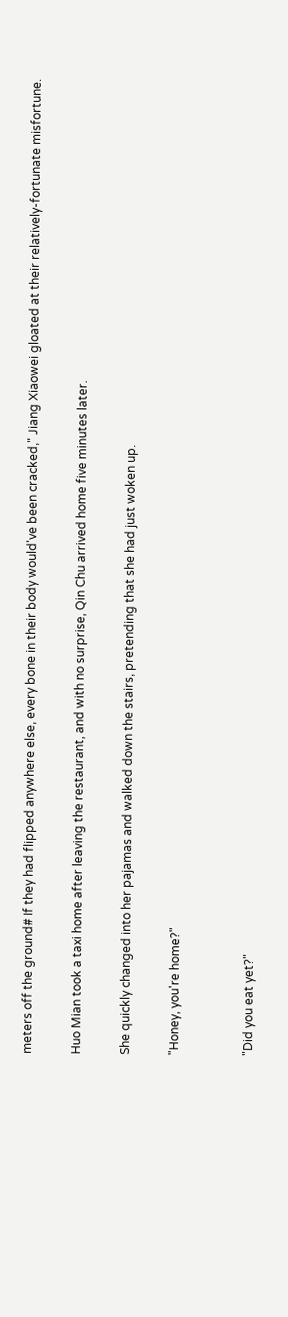meters off the ground# If they had flipped anywhere else, every bone in their body would've been cracked," Jiang Xiaowei gloated at their relatively-fortunate misfortune.

Huo Mian took a taxi home after leaving the restaurant, and with no surprise, Qin Chu arrived home five minutes later.

She quickly changed into her pajamas and walked down the stairs, pretending that she had just woken up.

"Honey, you're home?"


"Did you eat yet?"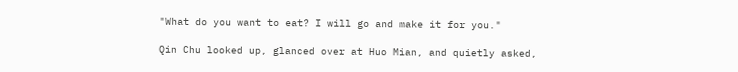"What do you want to eat? I will go and make it for you."

Qin Chu looked up, glanced over at Huo Mian, and quietly asked,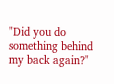"Did you do something behind my back again?"